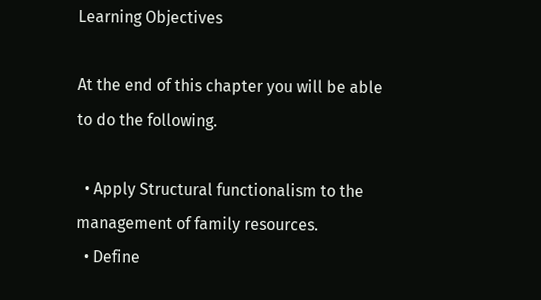Learning Objectives

At the end of this chapter you will be able to do the following.

  • Apply Structural functionalism to the management of family resources.
  • Define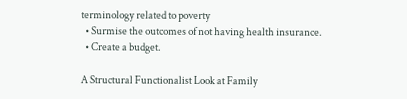terminology related to poverty
  • Surmise the outcomes of not having health insurance.
  • Create a budget.

A Structural Functionalist Look at Family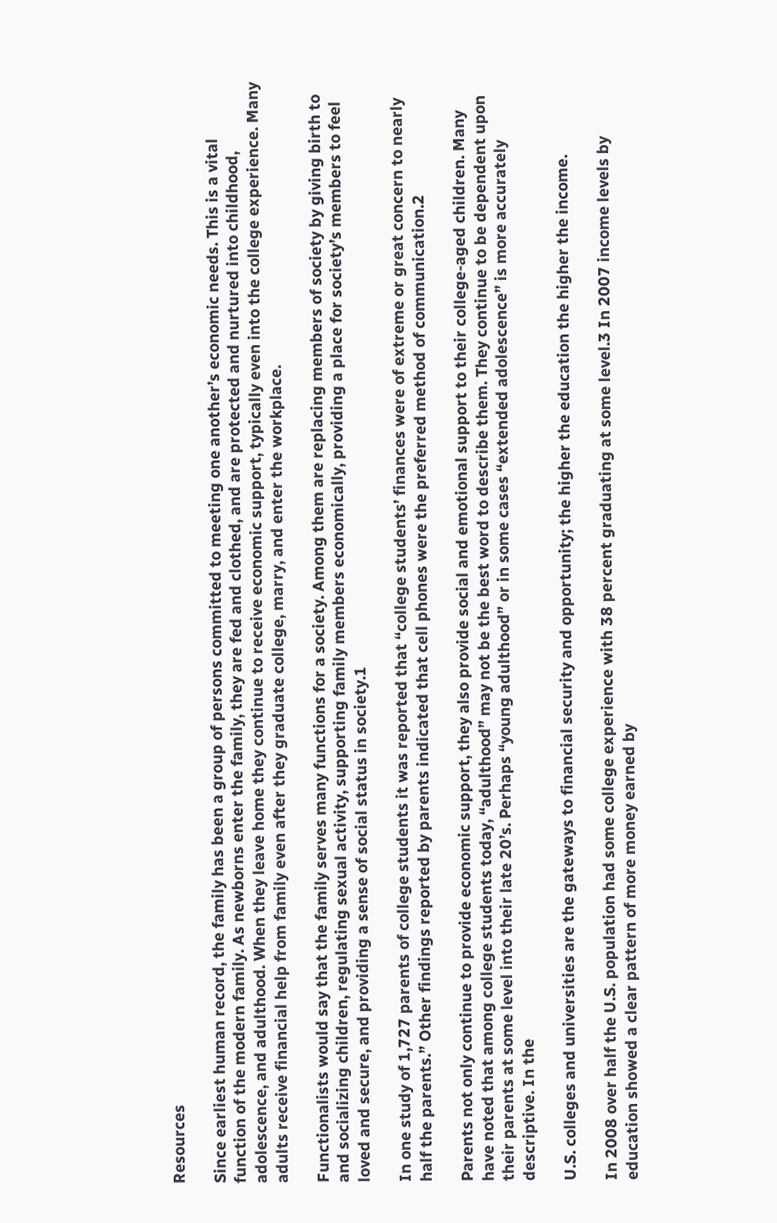Resources

Since earliest human record, the family has been a group of persons committed to meeting one another’s economic needs. This is a vital function of the modern family. As newborns enter the family, they are fed and clothed, and are protected and nurtured into childhood, adolescence, and adulthood. When they leave home they continue to receive economic support, typically even into the college experience. Many adults receive financial help from family even after they graduate college, marry, and enter the workplace.

Functionalists would say that the family serves many functions for a society. Among them are replacing members of society by giving birth to and socializing children, regulating sexual activity, supporting family members economically, providing a place for society’s members to feel loved and secure, and providing a sense of social status in society.1

In one study of 1,727 parents of college students it was reported that “college students’ finances were of extreme or great concern to nearly half the parents.” Other findings reported by parents indicated that cell phones were the preferred method of communication.2

Parents not only continue to provide economic support, they also provide social and emotional support to their college-aged children. Many have noted that among college students today, “adulthood” may not be the best word to describe them. They continue to be dependent upon their parents at some level into their late 20’s. Perhaps “young adulthood” or in some cases “extended adolescence” is more accurately descriptive. In the

U.S. colleges and universities are the gateways to financial security and opportunity; the higher the education the higher the income.

In 2008 over half the U.S. population had some college experience with 38 percent graduating at some level.3 In 2007 income levels by education showed a clear pattern of more money earned by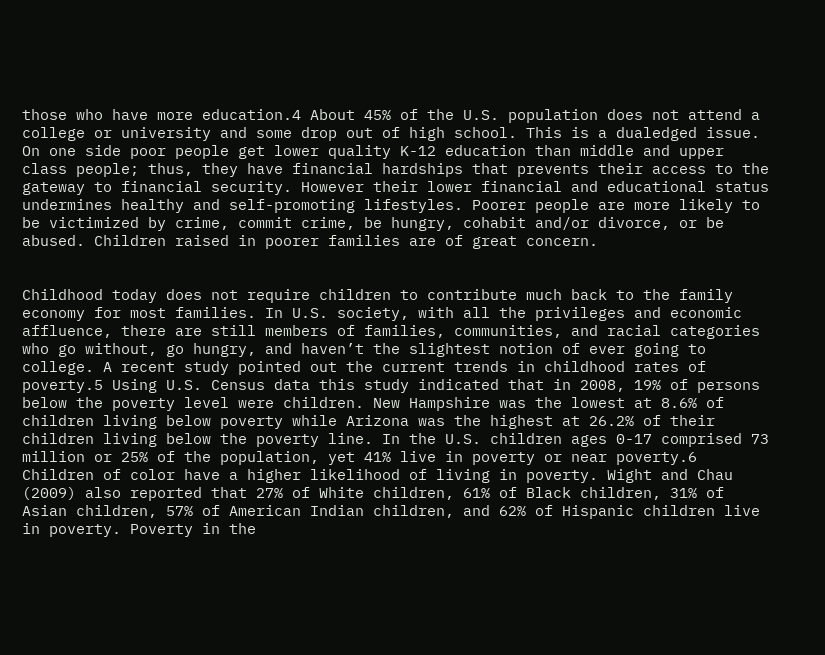those who have more education.4 About 45% of the U.S. population does not attend a college or university and some drop out of high school. This is a dualedged issue. On one side poor people get lower quality K-12 education than middle and upper class people; thus, they have financial hardships that prevents their access to the gateway to financial security. However their lower financial and educational status undermines healthy and self-promoting lifestyles. Poorer people are more likely to be victimized by crime, commit crime, be hungry, cohabit and/or divorce, or be abused. Children raised in poorer families are of great concern.


Childhood today does not require children to contribute much back to the family economy for most families. In U.S. society, with all the privileges and economic affluence, there are still members of families, communities, and racial categories who go without, go hungry, and haven’t the slightest notion of ever going to college. A recent study pointed out the current trends in childhood rates of poverty.5 Using U.S. Census data this study indicated that in 2008, 19% of persons below the poverty level were children. New Hampshire was the lowest at 8.6% of children living below poverty while Arizona was the highest at 26.2% of their children living below the poverty line. In the U.S. children ages 0-17 comprised 73 million or 25% of the population, yet 41% live in poverty or near poverty.6 Children of color have a higher likelihood of living in poverty. Wight and Chau (2009) also reported that 27% of White children, 61% of Black children, 31% of Asian children, 57% of American Indian children, and 62% of Hispanic children live in poverty. Poverty in the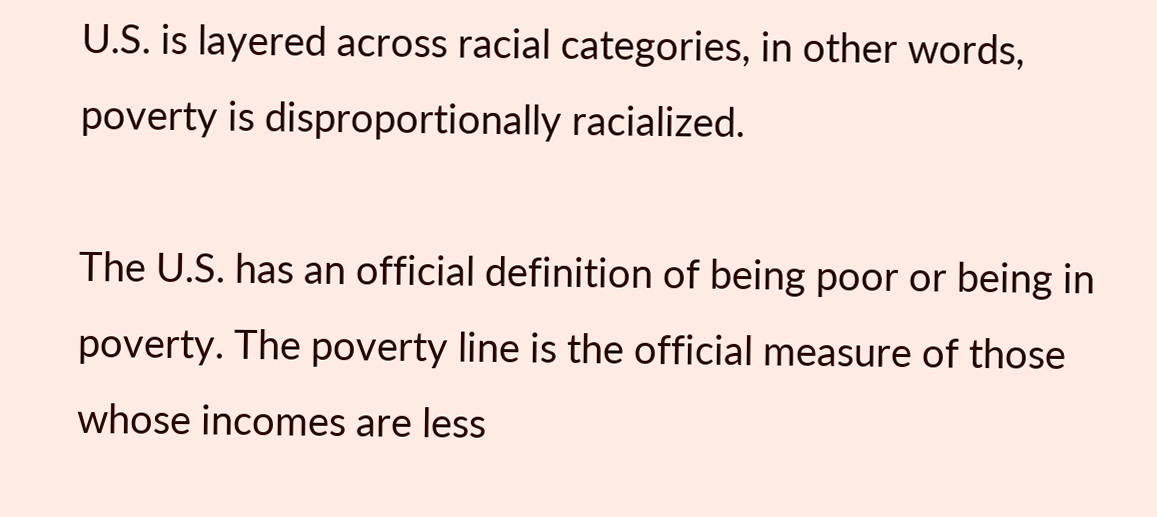U.S. is layered across racial categories, in other words, poverty is disproportionally racialized.

The U.S. has an official definition of being poor or being in poverty. The poverty line is the official measure of those whose incomes are less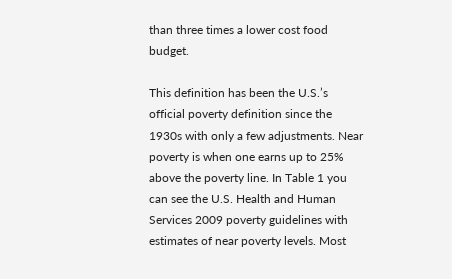than three times a lower cost food budget.

This definition has been the U.S.’s official poverty definition since the 1930s with only a few adjustments. Near poverty is when one earns up to 25% above the poverty line. In Table 1 you can see the U.S. Health and Human Services 2009 poverty guidelines with estimates of near poverty levels. Most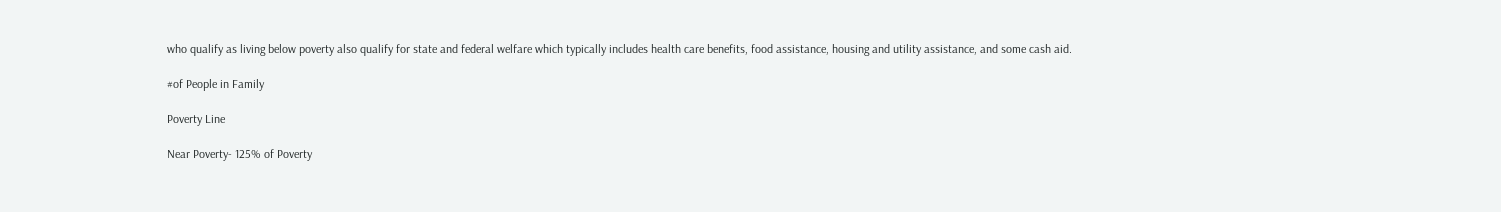who qualify as living below poverty also qualify for state and federal welfare which typically includes health care benefits, food assistance, housing and utility assistance, and some cash aid.

#of People in Family

Poverty Line

Near Poverty- 125% of Poverty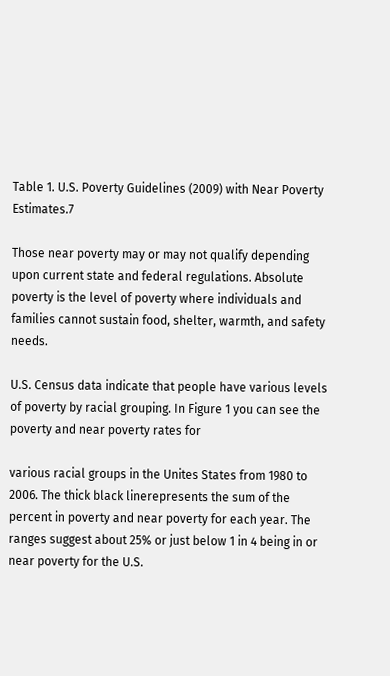Table 1. U.S. Poverty Guidelines (2009) with Near Poverty Estimates.7

Those near poverty may or may not qualify depending upon current state and federal regulations. Absolute poverty is the level of poverty where individuals and families cannot sustain food, shelter, warmth, and safety needs.

U.S. Census data indicate that people have various levels of poverty by racial grouping. In Figure 1 you can see the poverty and near poverty rates for

various racial groups in the Unites States from 1980 to 2006. The thick black linerepresents the sum of the percent in poverty and near poverty for each year. The ranges suggest about 25% or just below 1 in 4 being in or near poverty for the U.S.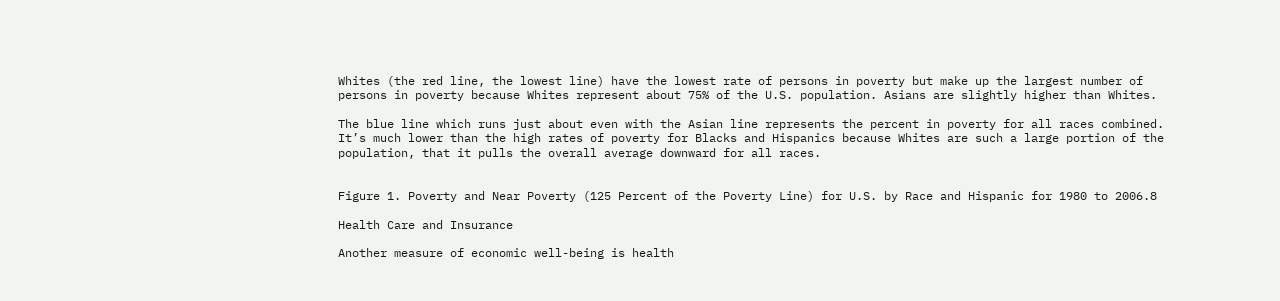Whites (the red line, the lowest line) have the lowest rate of persons in poverty but make up the largest number of persons in poverty because Whites represent about 75% of the U.S. population. Asians are slightly higher than Whites.

The blue line which runs just about even with the Asian line represents the percent in poverty for all races combined. It’s much lower than the high rates of poverty for Blacks and Hispanics because Whites are such a large portion of the population, that it pulls the overall average downward for all races.


Figure 1. Poverty and Near Poverty (125 Percent of the Poverty Line) for U.S. by Race and Hispanic for 1980 to 2006.8

Health Care and Insurance

Another measure of economic well-being is health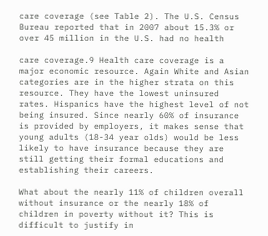care coverage (see Table 2). The U.S. Census Bureau reported that in 2007 about 15.3% or over 45 million in the U.S. had no health

care coverage.9 Health care coverage is a major economic resource. Again White and Asian categories are in the higher strata on this resource. They have the lowest uninsured rates. Hispanics have the highest level of not being insured. Since nearly 60% of insurance is provided by employers, it makes sense that young adults (18-34 year olds) would be less likely to have insurance because they are still getting their formal educations and establishing their careers.

What about the nearly 11% of children overall without insurance or the nearly 18% of children in poverty without it? This is difficult to justify in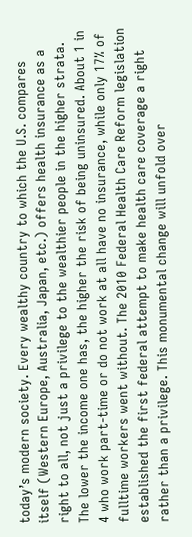today’s modern society. Every wealthy country to which the U.S. compares itself (Western Europe, Australia, Japan, etc.) offers health insurance as a right to all, not just a privilege to the wealthier people in the higher strata. The lower the income one has, the higher the risk of being uninsured. About 1 in 4 who work part-time or do not work at all have no insurance, while only 17% of fulltime workers went without. The 2010 Federal Health Care Reform legislation established the first federal attempt to make health care coverage a right rather than a privilege. This monumental change will unfold over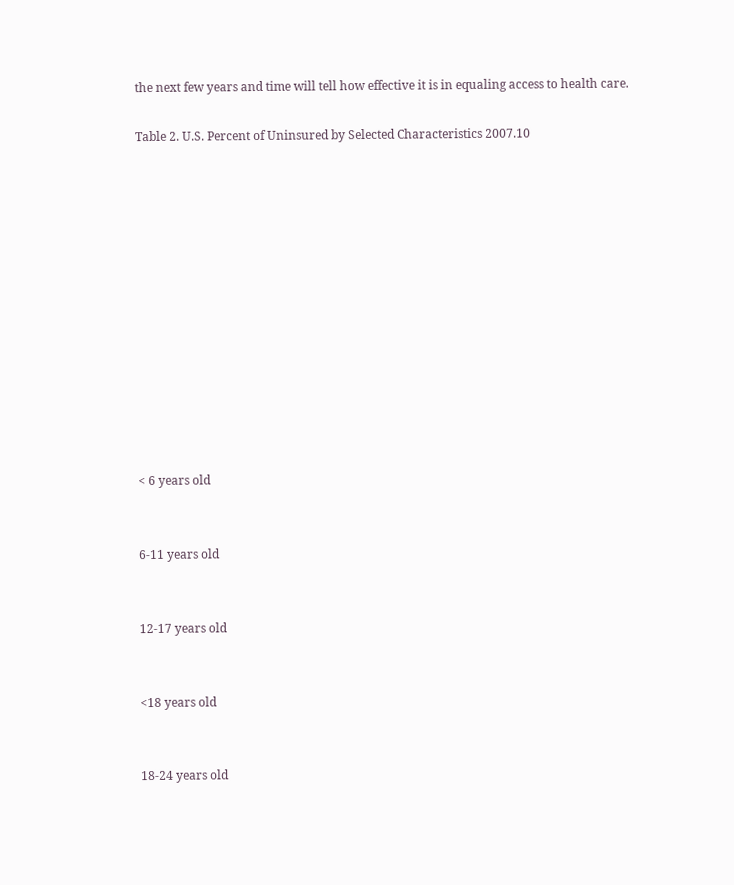the next few years and time will tell how effective it is in equaling access to health care.

Table 2. U.S. Percent of Uninsured by Selected Characteristics 2007.10













< 6 years old


6-11 years old


12-17 years old


<18 years old


18-24 years old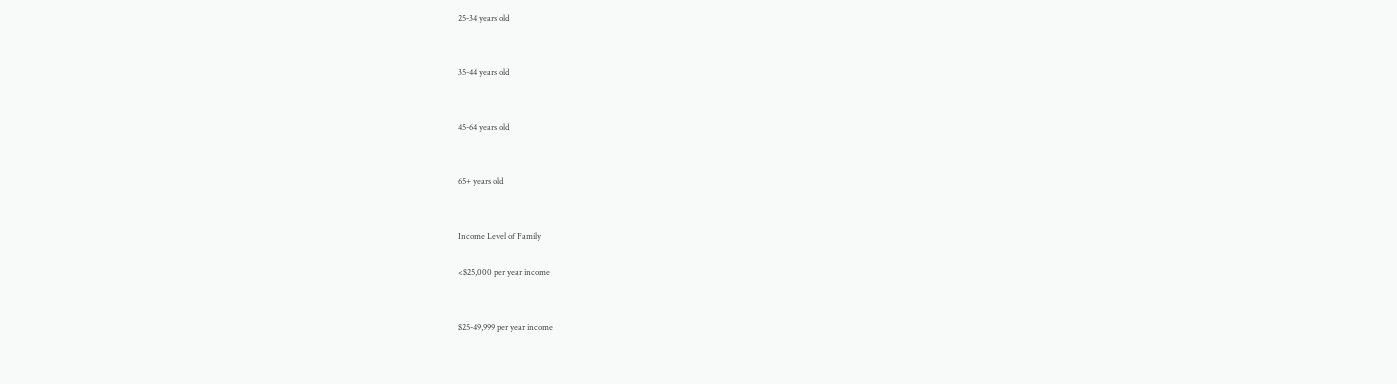25-34 years old


35-44 years old


45-64 years old


65+ years old


Income Level of Family

<$25,000 per year income


$25-49,999 per year income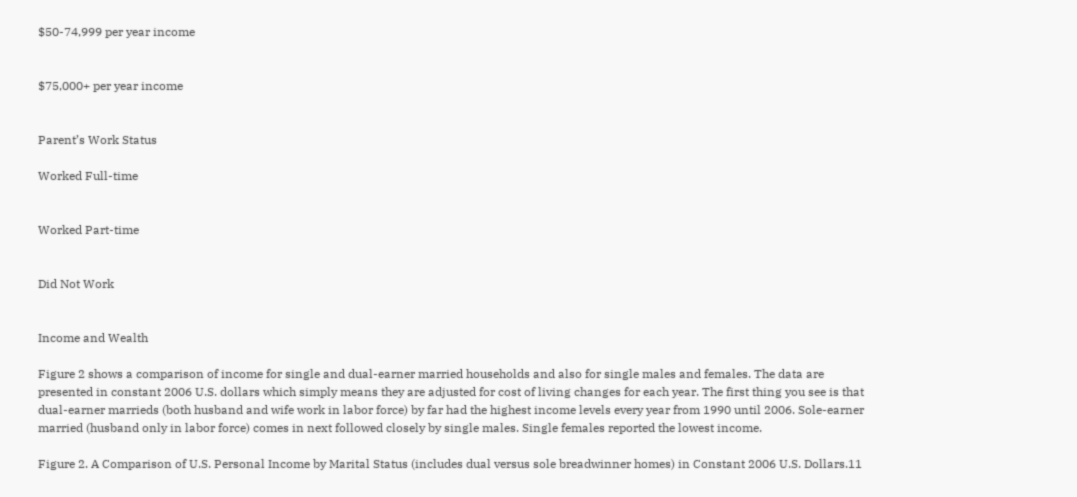$50-74,999 per year income


$75,000+ per year income


Parent’s Work Status

Worked Full-time


Worked Part-time


Did Not Work


Income and Wealth

Figure 2 shows a comparison of income for single and dual-earner married households and also for single males and females. The data are presented in constant 2006 U.S. dollars which simply means they are adjusted for cost of living changes for each year. The first thing you see is that dual-earner marrieds (both husband and wife work in labor force) by far had the highest income levels every year from 1990 until 2006. Sole-earner married (husband only in labor force) comes in next followed closely by single males. Single females reported the lowest income.

Figure 2. A Comparison of U.S. Personal Income by Marital Status (includes dual versus sole breadwinner homes) in Constant 2006 U.S. Dollars.11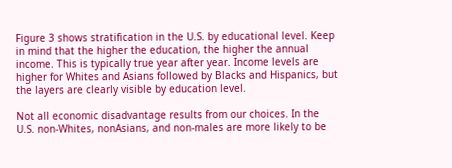Figure 3 shows stratification in the U.S. by educational level. Keep in mind that the higher the education, the higher the annual income. This is typically true year after year. Income levels are higher for Whites and Asians followed by Blacks and Hispanics, but the layers are clearly visible by education level.

Not all economic disadvantage results from our choices. In the U.S. non-Whites, nonAsians, and non-males are more likely to be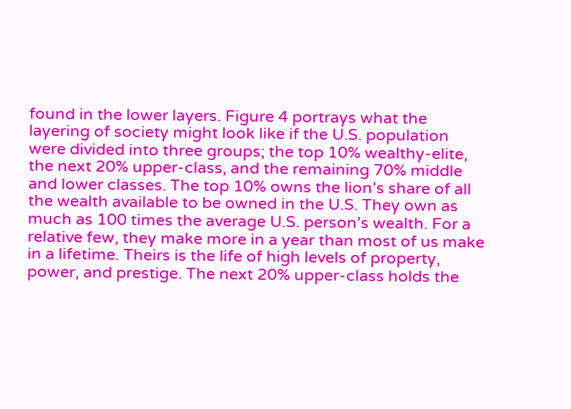found in the lower layers. Figure 4 portrays what the layering of society might look like if the U.S. population were divided into three groups; the top 10% wealthy-elite, the next 20% upper-class, and the remaining 70% middle and lower classes. The top 10% owns the lion’s share of all the wealth available to be owned in the U.S. They own as much as 100 times the average U.S. person’s wealth. For a relative few, they make more in a year than most of us make in a lifetime. Theirs is the life of high levels of property, power, and prestige. The next 20% upper-class holds the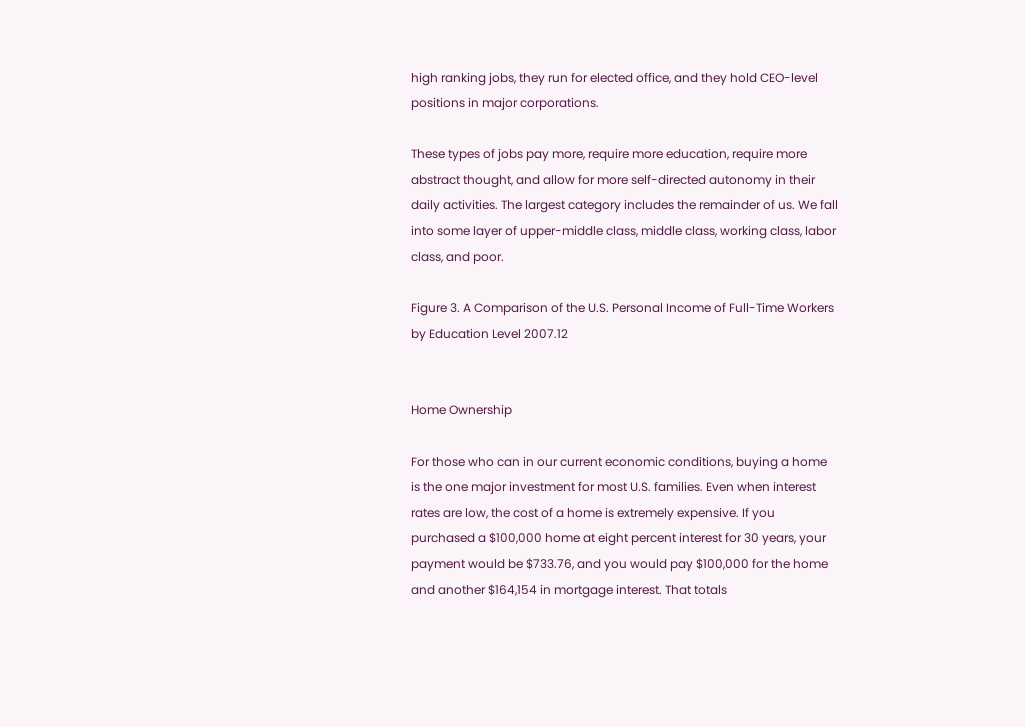high ranking jobs, they run for elected office, and they hold CEO-level positions in major corporations.

These types of jobs pay more, require more education, require more abstract thought, and allow for more self-directed autonomy in their daily activities. The largest category includes the remainder of us. We fall into some layer of upper-middle class, middle class, working class, labor class, and poor.

Figure 3. A Comparison of the U.S. Personal Income of Full-Time Workers by Education Level 2007.12


Home Ownership

For those who can in our current economic conditions, buying a home is the one major investment for most U.S. families. Even when interest rates are low, the cost of a home is extremely expensive. If you purchased a $100,000 home at eight percent interest for 30 years, your payment would be $733.76, and you would pay $100,000 for the home and another $164,154 in mortgage interest. That totals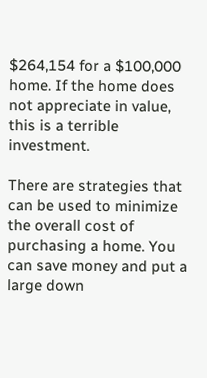$264,154 for a $100,000 home. If the home does not appreciate in value, this is a terrible investment.

There are strategies that can be used to minimize the overall cost of purchasing a home. You can save money and put a large down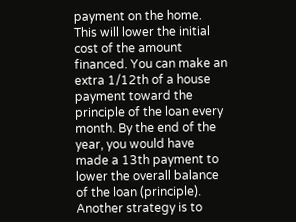payment on the home. This will lower the initial cost of the amount financed. You can make an extra 1/12th of a house payment toward the principle of the loan every month. By the end of the year, you would have made a 13th payment to lower the overall balance of the loan (principle). Another strategy is to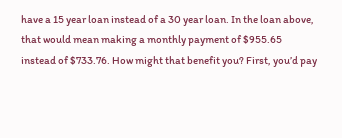have a 15 year loan instead of a 30 year loan. In the loan above, that would mean making a monthly payment of $955.65 instead of $733.76. How might that benefit you? First, you’d pay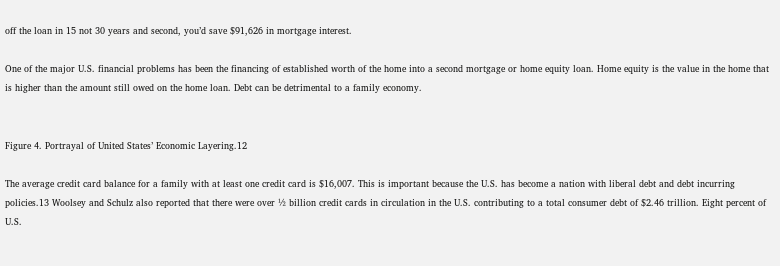off the loan in 15 not 30 years and second, you’d save $91,626 in mortgage interest.

One of the major U.S. financial problems has been the financing of established worth of the home into a second mortgage or home equity loan. Home equity is the value in the home that is higher than the amount still owed on the home loan. Debt can be detrimental to a family economy.


Figure 4. Portrayal of United States’ Economic Layering.12

The average credit card balance for a family with at least one credit card is $16,007. This is important because the U.S. has become a nation with liberal debt and debt incurring policies.13 Woolsey and Schulz also reported that there were over ½ billion credit cards in circulation in the U.S. contributing to a total consumer debt of $2.46 trillion. Eight percent of U.S.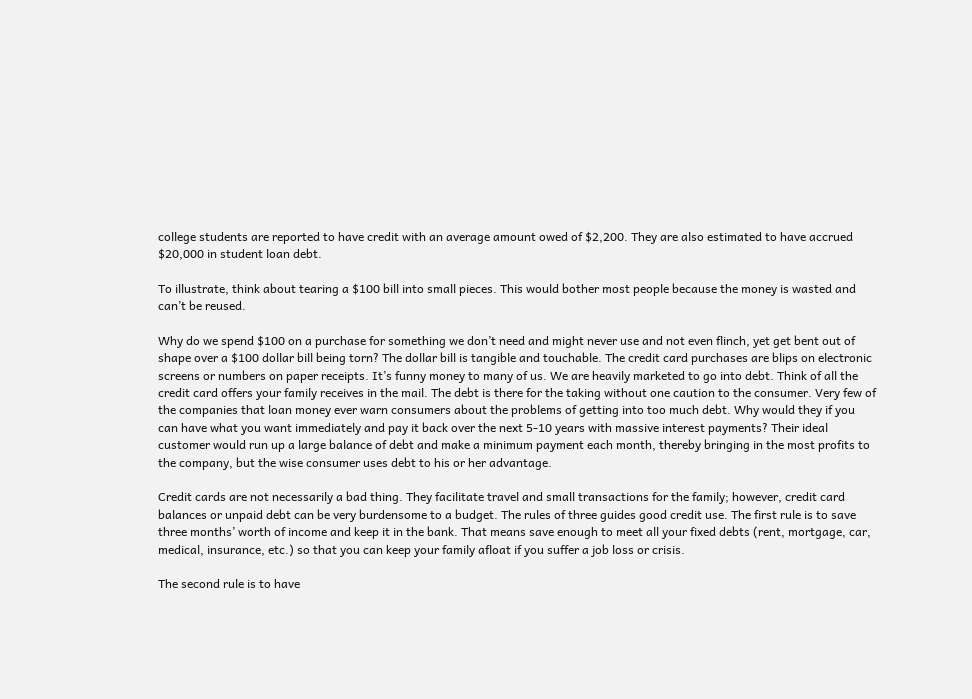college students are reported to have credit with an average amount owed of $2,200. They are also estimated to have accrued $20,000 in student loan debt.

To illustrate, think about tearing a $100 bill into small pieces. This would bother most people because the money is wasted and can’t be reused.

Why do we spend $100 on a purchase for something we don’t need and might never use and not even flinch, yet get bent out of shape over a $100 dollar bill being torn? The dollar bill is tangible and touchable. The credit card purchases are blips on electronic screens or numbers on paper receipts. It’s funny money to many of us. We are heavily marketed to go into debt. Think of all the credit card offers your family receives in the mail. The debt is there for the taking without one caution to the consumer. Very few of the companies that loan money ever warn consumers about the problems of getting into too much debt. Why would they if you can have what you want immediately and pay it back over the next 5-10 years with massive interest payments? Their ideal customer would run up a large balance of debt and make a minimum payment each month, thereby bringing in the most profits to the company, but the wise consumer uses debt to his or her advantage.

Credit cards are not necessarily a bad thing. They facilitate travel and small transactions for the family; however, credit card balances or unpaid debt can be very burdensome to a budget. The rules of three guides good credit use. The first rule is to save three months’ worth of income and keep it in the bank. That means save enough to meet all your fixed debts (rent, mortgage, car, medical, insurance, etc.) so that you can keep your family afloat if you suffer a job loss or crisis.

The second rule is to have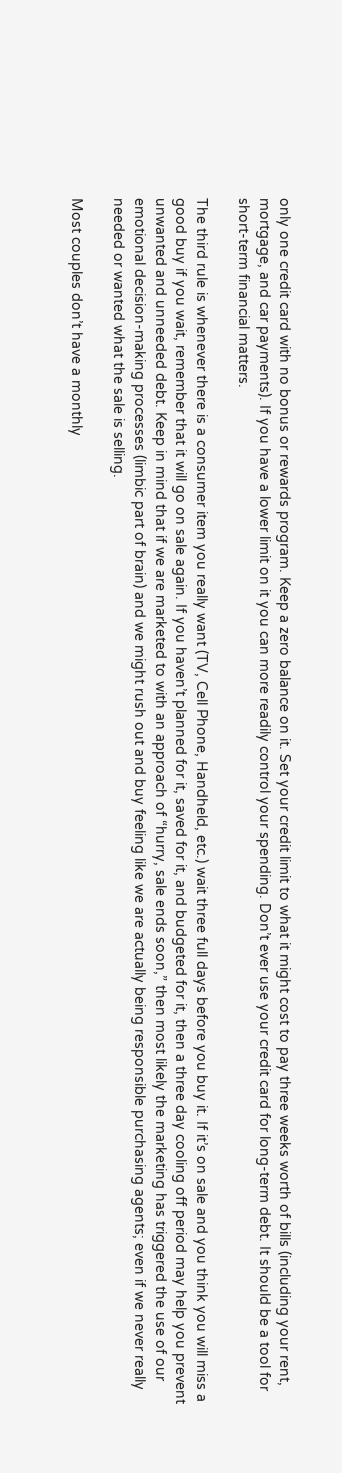only one credit card with no bonus or rewards program. Keep a zero balance on it. Set your credit limit to what it might cost to pay three weeks worth of bills (including your rent, mortgage, and car payments). If you have a lower limit on it you can more readily control your spending. Don’t ever use your credit card for long-term debt. It should be a tool for short-term financial matters.

The third rule is whenever there is a consumer item you really want (TV, Cell Phone, Handheld, etc.) wait three full days before you buy it. If it’s on sale and you think you will miss a good buy if you wait, remember that it will go on sale again. If you haven’t planned for it, saved for it, and budgeted for it, then a three day cooling off period may help you prevent unwanted and unneeded debt. Keep in mind that if we are marketed to with an approach of “hurry, sale ends soon,” then most likely the marketing has triggered the use of our emotional decision-making processes (limbic part of brain) and we might rush out and buy feeling like we are actually being responsible purchasing agents; even if we never really needed or wanted what the sale is selling.

Most couples don’t have a monthly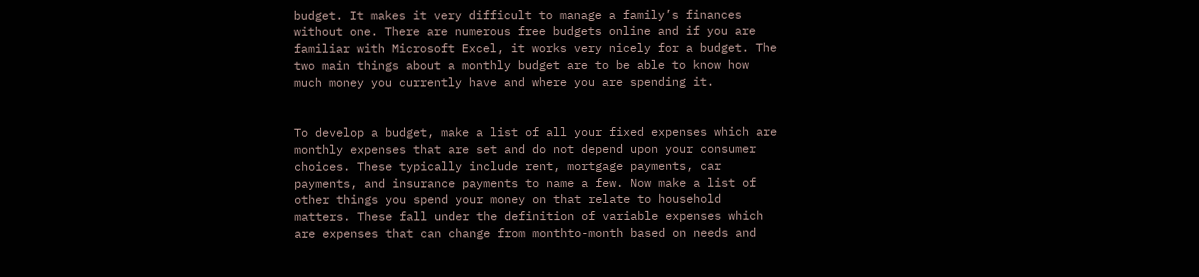budget. It makes it very difficult to manage a family’s finances without one. There are numerous free budgets online and if you are familiar with Microsoft Excel, it works very nicely for a budget. The two main things about a monthly budget are to be able to know how much money you currently have and where you are spending it.


To develop a budget, make a list of all your fixed expenses which are monthly expenses that are set and do not depend upon your consumer choices. These typically include rent, mortgage payments, car payments, and insurance payments to name a few. Now make a list of other things you spend your money on that relate to household matters. These fall under the definition of variable expenses which are expenses that can change from monthto-month based on needs and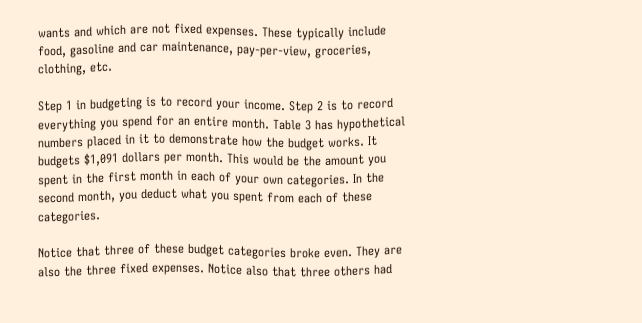wants and which are not fixed expenses. These typically include food, gasoline and car maintenance, pay-per-view, groceries, clothing, etc.

Step 1 in budgeting is to record your income. Step 2 is to record everything you spend for an entire month. Table 3 has hypothetical numbers placed in it to demonstrate how the budget works. It budgets $1,091 dollars per month. This would be the amount you spent in the first month in each of your own categories. In the second month, you deduct what you spent from each of these categories.

Notice that three of these budget categories broke even. They are also the three fixed expenses. Notice also that three others had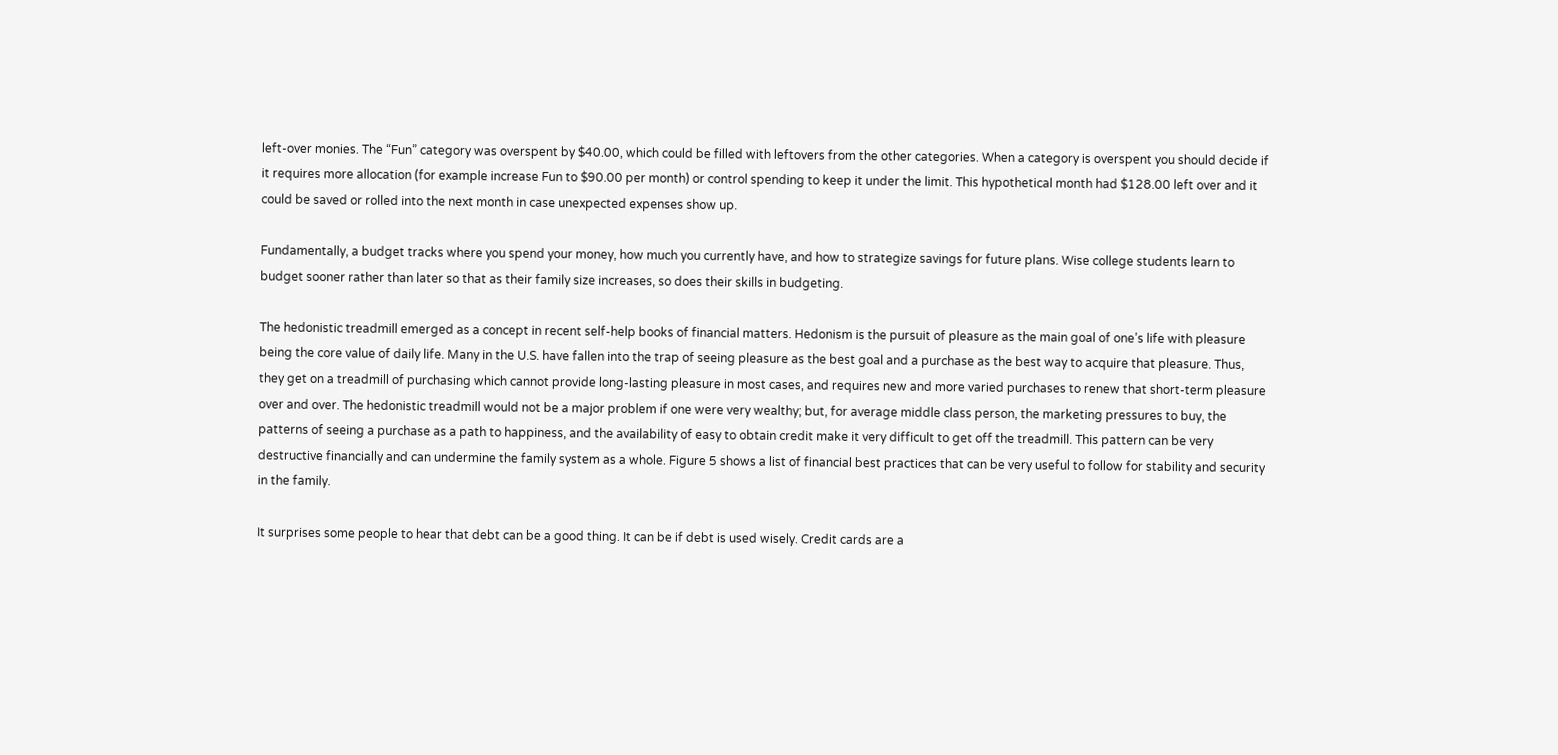left-over monies. The “Fun” category was overspent by $40.00, which could be filled with leftovers from the other categories. When a category is overspent you should decide if it requires more allocation (for example increase Fun to $90.00 per month) or control spending to keep it under the limit. This hypothetical month had $128.00 left over and it could be saved or rolled into the next month in case unexpected expenses show up.

Fundamentally, a budget tracks where you spend your money, how much you currently have, and how to strategize savings for future plans. Wise college students learn to budget sooner rather than later so that as their family size increases, so does their skills in budgeting.

The hedonistic treadmill emerged as a concept in recent self-help books of financial matters. Hedonism is the pursuit of pleasure as the main goal of one’s life with pleasure being the core value of daily life. Many in the U.S. have fallen into the trap of seeing pleasure as the best goal and a purchase as the best way to acquire that pleasure. Thus, they get on a treadmill of purchasing which cannot provide long-lasting pleasure in most cases, and requires new and more varied purchases to renew that short-term pleasure over and over. The hedonistic treadmill would not be a major problem if one were very wealthy; but, for average middle class person, the marketing pressures to buy, the patterns of seeing a purchase as a path to happiness, and the availability of easy to obtain credit make it very difficult to get off the treadmill. This pattern can be very destructive financially and can undermine the family system as a whole. Figure 5 shows a list of financial best practices that can be very useful to follow for stability and security in the family.

It surprises some people to hear that debt can be a good thing. It can be if debt is used wisely. Credit cards are a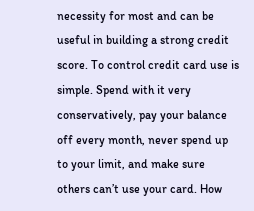necessity for most and can be useful in building a strong credit score. To control credit card use is simple. Spend with it very conservatively, pay your balance off every month, never spend up to your limit, and make sure others can’t use your card. How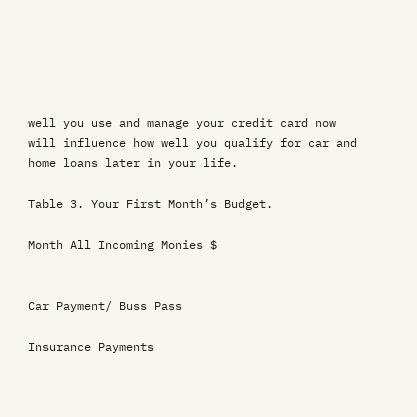well you use and manage your credit card now will influence how well you qualify for car and home loans later in your life.

Table 3. Your First Month’s Budget.

Month All Incoming Monies $


Car Payment/ Buss Pass

Insurance Payments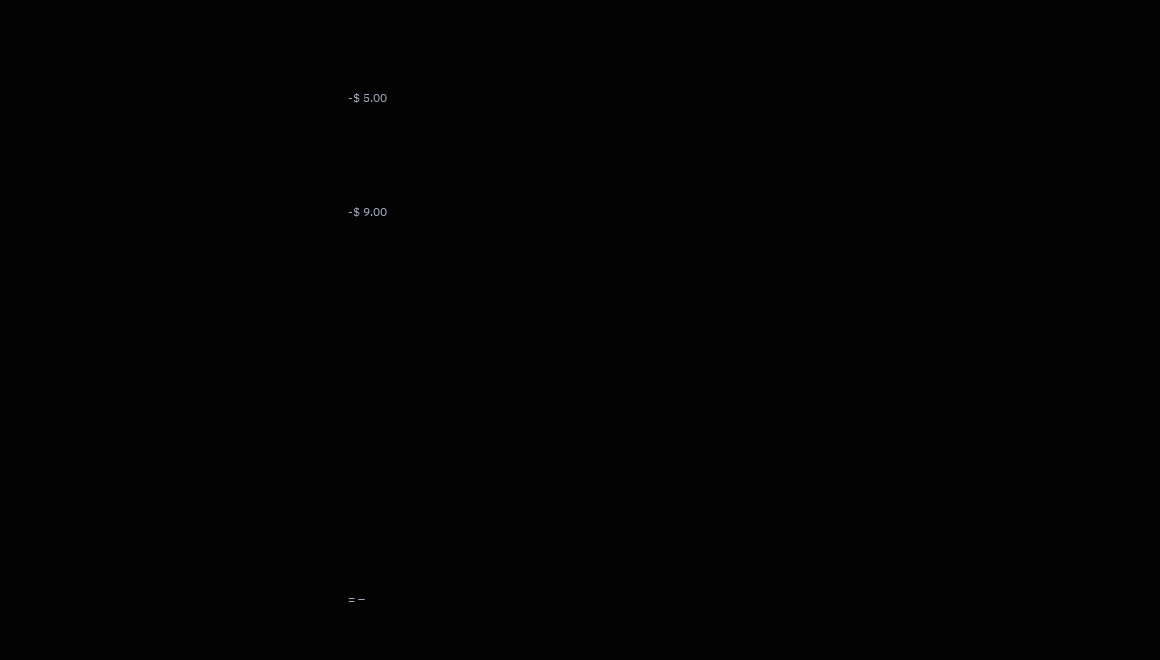-$ 5.00




-$ 9.00
















= –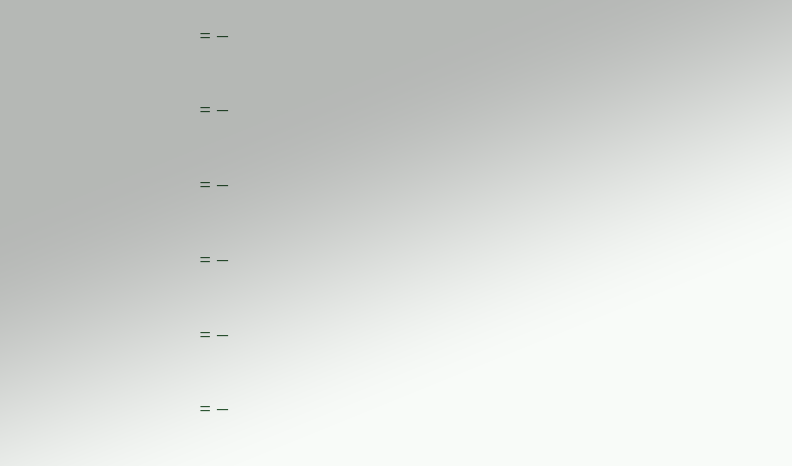= –

= –

= –

= –

= –

= –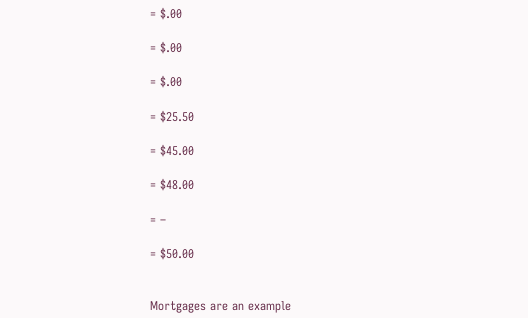= $.00

= $.00

= $.00

= $25.50

= $45.00

= $48.00

= –

= $50.00


Mortgages are an example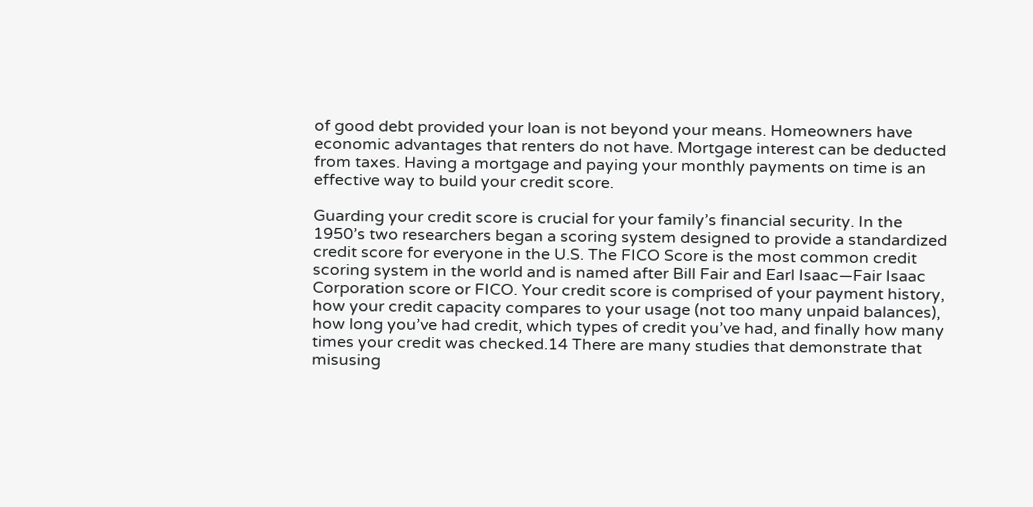of good debt provided your loan is not beyond your means. Homeowners have economic advantages that renters do not have. Mortgage interest can be deducted from taxes. Having a mortgage and paying your monthly payments on time is an effective way to build your credit score.

Guarding your credit score is crucial for your family’s financial security. In the 1950’s two researchers began a scoring system designed to provide a standardized credit score for everyone in the U.S. The FICO Score is the most common credit scoring system in the world and is named after Bill Fair and Earl Isaac—Fair Isaac Corporation score or FICO. Your credit score is comprised of your payment history, how your credit capacity compares to your usage (not too many unpaid balances), how long you’ve had credit, which types of credit you’ve had, and finally how many times your credit was checked.14 There are many studies that demonstrate that misusing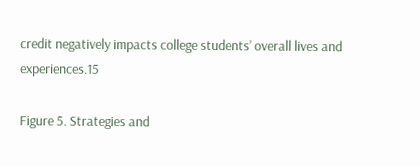credit negatively impacts college students’ overall lives and experiences.15

Figure 5. Strategies and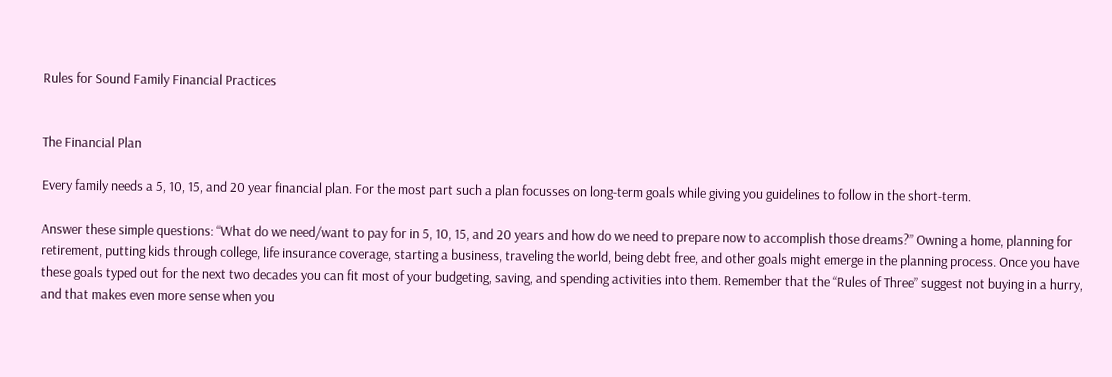Rules for Sound Family Financial Practices


The Financial Plan

Every family needs a 5, 10, 15, and 20 year financial plan. For the most part such a plan focusses on long-term goals while giving you guidelines to follow in the short-term.

Answer these simple questions: “What do we need/want to pay for in 5, 10, 15, and 20 years and how do we need to prepare now to accomplish those dreams?” Owning a home, planning for retirement, putting kids through college, life insurance coverage, starting a business, traveling the world, being debt free, and other goals might emerge in the planning process. Once you have these goals typed out for the next two decades you can fit most of your budgeting, saving, and spending activities into them. Remember that the “Rules of Three” suggest not buying in a hurry, and that makes even more sense when you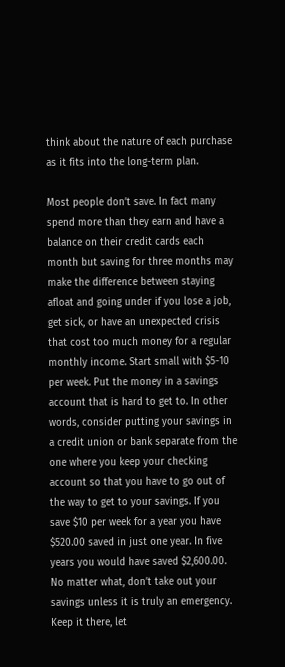think about the nature of each purchase as it fits into the long-term plan.

Most people don’t save. In fact many spend more than they earn and have a balance on their credit cards each month but saving for three months may make the difference between staying afloat and going under if you lose a job, get sick, or have an unexpected crisis that cost too much money for a regular monthly income. Start small with $5-10 per week. Put the money in a savings account that is hard to get to. In other words, consider putting your savings in a credit union or bank separate from the one where you keep your checking account so that you have to go out of the way to get to your savings. If you save $10 per week for a year you have $520.00 saved in just one year. In five years you would have saved $2,600.00. No matter what, don’t take out your savings unless it is truly an emergency. Keep it there, let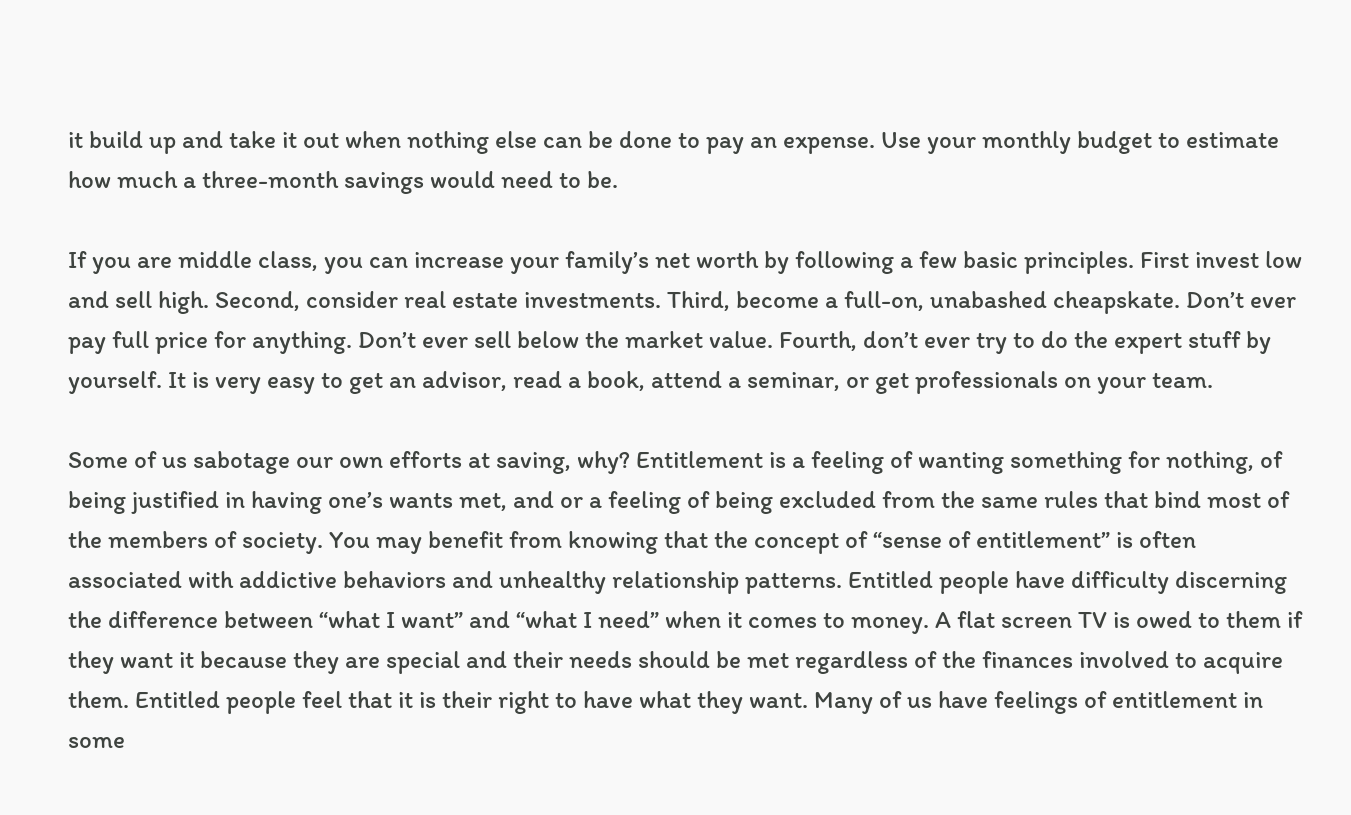it build up and take it out when nothing else can be done to pay an expense. Use your monthly budget to estimate how much a three-month savings would need to be.

If you are middle class, you can increase your family’s net worth by following a few basic principles. First invest low and sell high. Second, consider real estate investments. Third, become a full-on, unabashed cheapskate. Don’t ever pay full price for anything. Don’t ever sell below the market value. Fourth, don’t ever try to do the expert stuff by yourself. It is very easy to get an advisor, read a book, attend a seminar, or get professionals on your team.

Some of us sabotage our own efforts at saving, why? Entitlement is a feeling of wanting something for nothing, of being justified in having one’s wants met, and or a feeling of being excluded from the same rules that bind most of the members of society. You may benefit from knowing that the concept of “sense of entitlement” is often associated with addictive behaviors and unhealthy relationship patterns. Entitled people have difficulty discerning the difference between “what I want” and “what I need” when it comes to money. A flat screen TV is owed to them if they want it because they are special and their needs should be met regardless of the finances involved to acquire them. Entitled people feel that it is their right to have what they want. Many of us have feelings of entitlement in some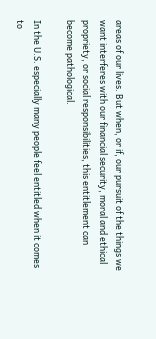areas of our lives. But when, or if, our pursuit of the things we want interferes with our financial security, moral and ethical propriety, or social responsibilities, this entitlement can become pathological.

In the U.S. especially many people feel entitled when it comes to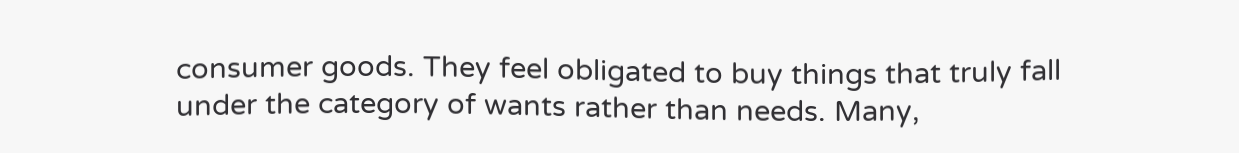consumer goods. They feel obligated to buy things that truly fall under the category of wants rather than needs. Many,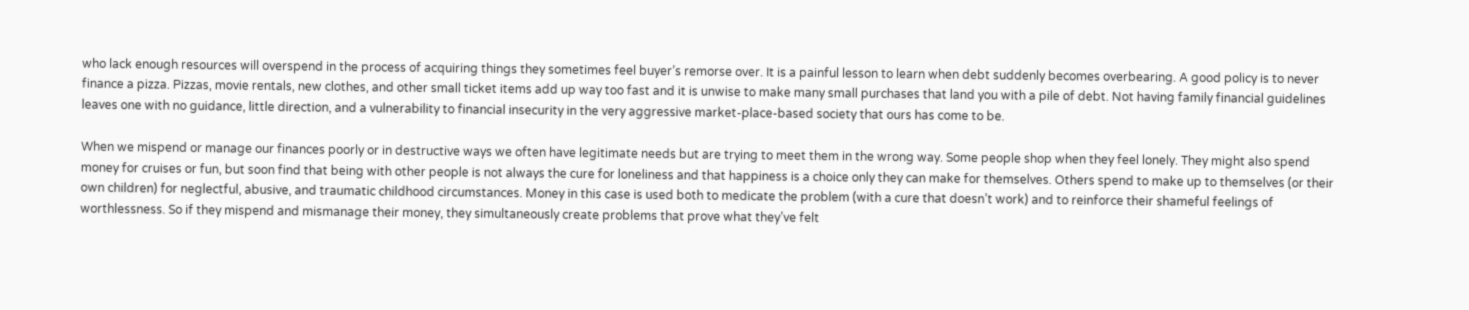who lack enough resources will overspend in the process of acquiring things they sometimes feel buyer’s remorse over. It is a painful lesson to learn when debt suddenly becomes overbearing. A good policy is to never finance a pizza. Pizzas, movie rentals, new clothes, and other small ticket items add up way too fast and it is unwise to make many small purchases that land you with a pile of debt. Not having family financial guidelines leaves one with no guidance, little direction, and a vulnerability to financial insecurity in the very aggressive market-place-based society that ours has come to be.

When we mispend or manage our finances poorly or in destructive ways we often have legitimate needs but are trying to meet them in the wrong way. Some people shop when they feel lonely. They might also spend money for cruises or fun, but soon find that being with other people is not always the cure for loneliness and that happiness is a choice only they can make for themselves. Others spend to make up to themselves (or their own children) for neglectful, abusive, and traumatic childhood circumstances. Money in this case is used both to medicate the problem (with a cure that doesn’t work) and to reinforce their shameful feelings of worthlessness. So if they mispend and mismanage their money, they simultaneously create problems that prove what they’ve felt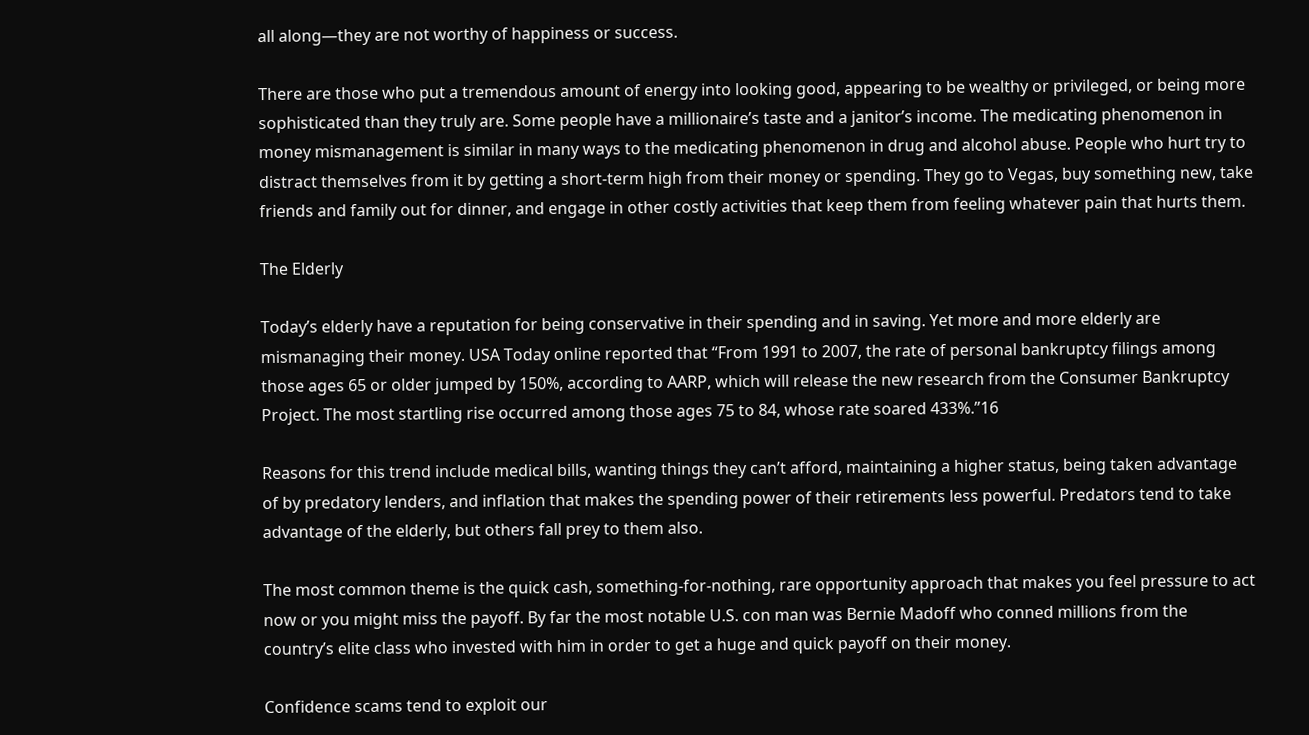all along—they are not worthy of happiness or success.

There are those who put a tremendous amount of energy into looking good, appearing to be wealthy or privileged, or being more sophisticated than they truly are. Some people have a millionaire’s taste and a janitor’s income. The medicating phenomenon in money mismanagement is similar in many ways to the medicating phenomenon in drug and alcohol abuse. People who hurt try to distract themselves from it by getting a short-term high from their money or spending. They go to Vegas, buy something new, take friends and family out for dinner, and engage in other costly activities that keep them from feeling whatever pain that hurts them.

The Elderly

Today’s elderly have a reputation for being conservative in their spending and in saving. Yet more and more elderly are mismanaging their money. USA Today online reported that “From 1991 to 2007, the rate of personal bankruptcy filings among those ages 65 or older jumped by 150%, according to AARP, which will release the new research from the Consumer Bankruptcy Project. The most startling rise occurred among those ages 75 to 84, whose rate soared 433%.”16

Reasons for this trend include medical bills, wanting things they can’t afford, maintaining a higher status, being taken advantage of by predatory lenders, and inflation that makes the spending power of their retirements less powerful. Predators tend to take advantage of the elderly, but others fall prey to them also.

The most common theme is the quick cash, something-for-nothing, rare opportunity approach that makes you feel pressure to act now or you might miss the payoff. By far the most notable U.S. con man was Bernie Madoff who conned millions from the country’s elite class who invested with him in order to get a huge and quick payoff on their money.

Confidence scams tend to exploit our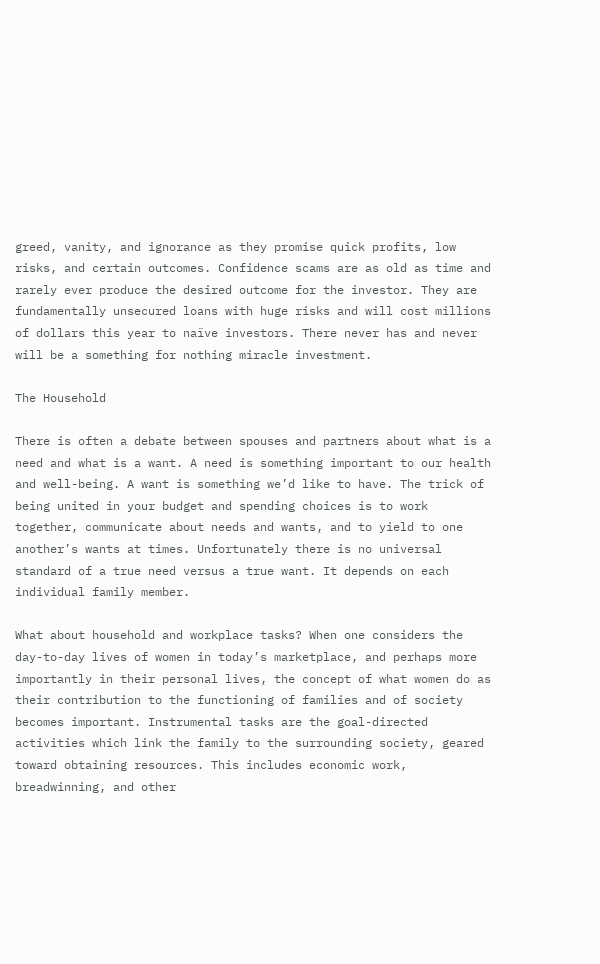greed, vanity, and ignorance as they promise quick profits, low risks, and certain outcomes. Confidence scams are as old as time and rarely ever produce the desired outcome for the investor. They are fundamentally unsecured loans with huge risks and will cost millions of dollars this year to naïve investors. There never has and never will be a something for nothing miracle investment.

The Household

There is often a debate between spouses and partners about what is a need and what is a want. A need is something important to our health and well-being. A want is something we’d like to have. The trick of being united in your budget and spending choices is to work together, communicate about needs and wants, and to yield to one another’s wants at times. Unfortunately there is no universal standard of a true need versus a true want. It depends on each individual family member.

What about household and workplace tasks? When one considers the day-to-day lives of women in today’s marketplace, and perhaps more importantly in their personal lives, the concept of what women do as their contribution to the functioning of families and of society becomes important. Instrumental tasks are the goal-directed activities which link the family to the surrounding society, geared toward obtaining resources. This includes economic work, breadwinning, and other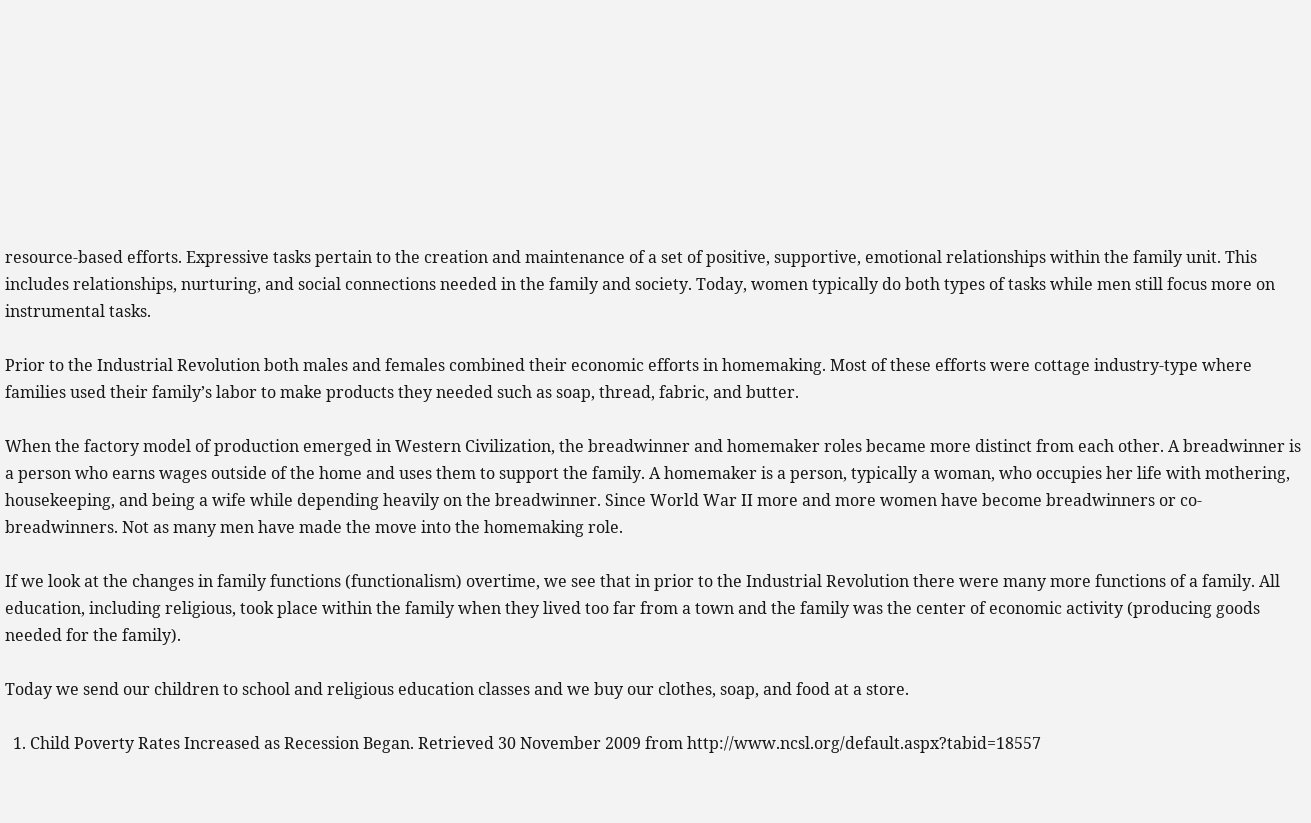resource-based efforts. Expressive tasks pertain to the creation and maintenance of a set of positive, supportive, emotional relationships within the family unit. This includes relationships, nurturing, and social connections needed in the family and society. Today, women typically do both types of tasks while men still focus more on instrumental tasks.

Prior to the Industrial Revolution both males and females combined their economic efforts in homemaking. Most of these efforts were cottage industry-type where families used their family’s labor to make products they needed such as soap, thread, fabric, and butter.

When the factory model of production emerged in Western Civilization, the breadwinner and homemaker roles became more distinct from each other. A breadwinner is a person who earns wages outside of the home and uses them to support the family. A homemaker is a person, typically a woman, who occupies her life with mothering, housekeeping, and being a wife while depending heavily on the breadwinner. Since World War II more and more women have become breadwinners or co-breadwinners. Not as many men have made the move into the homemaking role.

If we look at the changes in family functions (functionalism) overtime, we see that in prior to the Industrial Revolution there were many more functions of a family. All education, including religious, took place within the family when they lived too far from a town and the family was the center of economic activity (producing goods needed for the family).

Today we send our children to school and religious education classes and we buy our clothes, soap, and food at a store.

  1. Child Poverty Rates Increased as Recession Began. Retrieved 30 November 2009 from http://www.ncsl.org/default.aspx?tabid=18557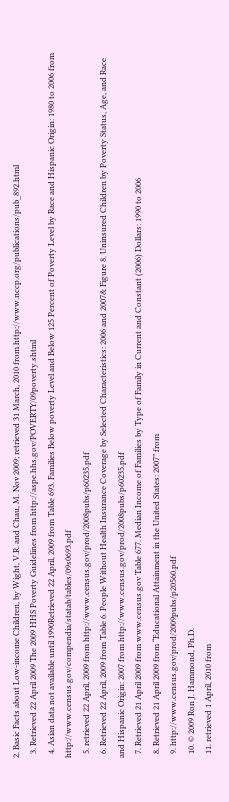2. Basic Facts about Low-income Children, by Wight, V.R. and Chau, M. Nov 2009; retrieved 31 March, 2010 from http://www.nccp.org/publications/pub_892.html
  3. Retrieved 22 April 2009 The 2009 HHS Poverty Guidelines from http://aspe.hhs.gov/POVERTY/09poverty.shtml
  4. Asian data not available until 1990Retrieved 22 April, 2009 from Table 693. Families Below poverty Level and Below 125 Percent of Poverty Level by Race and Hispanic Origin: 1980 to 2006 from http://www.census.gov/compendia/statab/tables/09s0693.pdf
  5. retrieved 22 April, 2009 from http://www.census.gov/prod/2008pubs/p60235.pdf
  6. Retrieved 22 April, 2009 from Table 6. People Without Health Insurance Coverage by Selected Characteristics: 2006 and 2007& Figure 8. Uninsured Children by Poverty Status, Age, and Race and Hispanic Origin: 2007 from http://www.census.gov/prod/2008pubs/p60235.pdf
  7. Retrieved 21 April 2009 from www.census.gov Table 677. Median Income of Families by Type of Family in Current and Constant (2006) Dollars: 1990 to 2006
  8. Retrieved 21 April 2009 from “Educational Attainment in the United States: 2007” from
  9. http://www.census.gov/prod/2009pubs/p20560.pdf
  10. © 2009 Ron J. Hammond, Ph.D.
  11. retrieved 1 April, 2010 from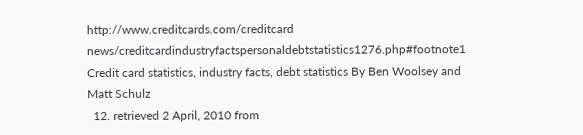http://www.creditcards.com/creditcard news/creditcardindustryfactspersonaldebtstatistics1276.php#footnote1 Credit card statistics, industry facts, debt statistics By Ben Woolsey and Matt Schulz
  12. retrieved 2 April, 2010 from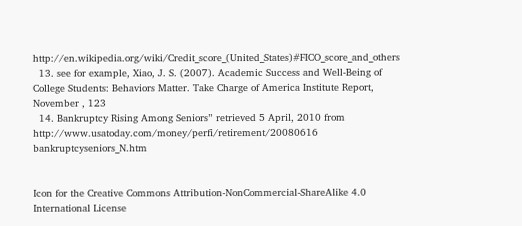http://en.wikipedia.org/wiki/Credit_score_(United_States)#FICO_score_and_others
  13. see for example, Xiao, J. S. (2007). Academic Success and Well-Being of College Students: Behaviors Matter. Take Charge of America Institute Report, November , 123
  14. Bankruptcy Rising Among Seniors” retrieved 5 April, 2010 from http://www.usatoday.com/money/perfi/retirement/20080616 bankruptcyseniors_N.htm


Icon for the Creative Commons Attribution-NonCommercial-ShareAlike 4.0 International License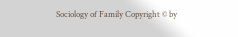Sociology of Family Copyright © by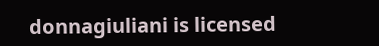donnagiuliani is licensed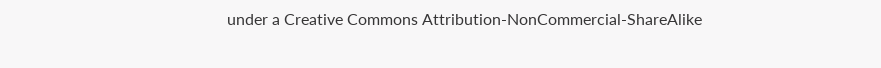under a Creative Commons Attribution-NonCommercial-ShareAlike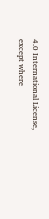4.0 International License, except where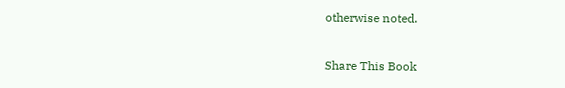otherwise noted.

Share This Book